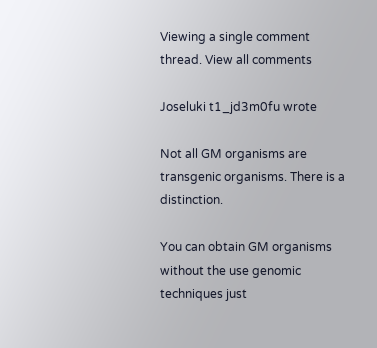Viewing a single comment thread. View all comments

Joseluki t1_jd3m0fu wrote

Not all GM organisms are transgenic organisms. There is a distinction.

You can obtain GM organisms without the use genomic techniques just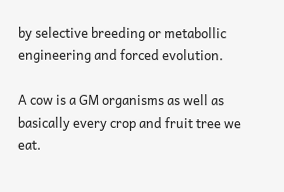by selective breeding or metabollic engineering and forced evolution.

A cow is a GM organisms as well as basically every crop and fruit tree we eat.